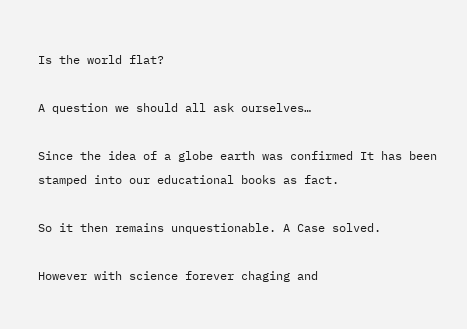Is the world flat?

A question we should all ask ourselves…

Since the idea of a globe earth was confirmed It has been stamped into our educational books as fact.

So it then remains unquestionable. A Case solved.

However with science forever chaging and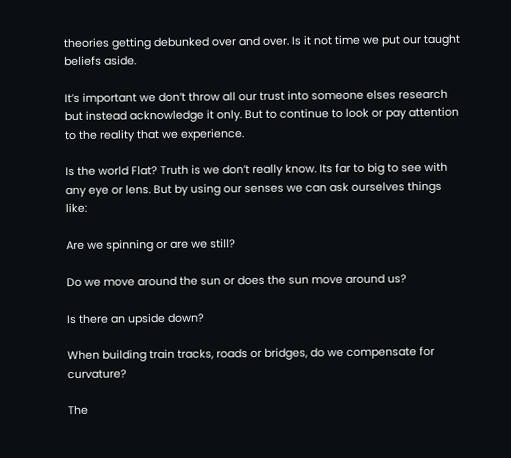theories getting debunked over and over. Is it not time we put our taught beliefs aside.

It’s important we don’t throw all our trust into someone elses research but instead acknowledge it only. But to continue to look or pay attention to the reality that we experience.

Is the world Flat? Truth is we don’t really know. Its far to big to see with any eye or lens. But by using our senses we can ask ourselves things like:

Are we spinning or are we still?

Do we move around the sun or does the sun move around us?

Is there an upside down?

When building train tracks, roads or bridges, do we compensate for curvature?

The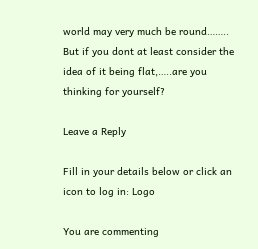world may very much be round…….. But if you dont at least consider the idea of it being flat,…..are you thinking for yourself?

Leave a Reply

Fill in your details below or click an icon to log in: Logo

You are commenting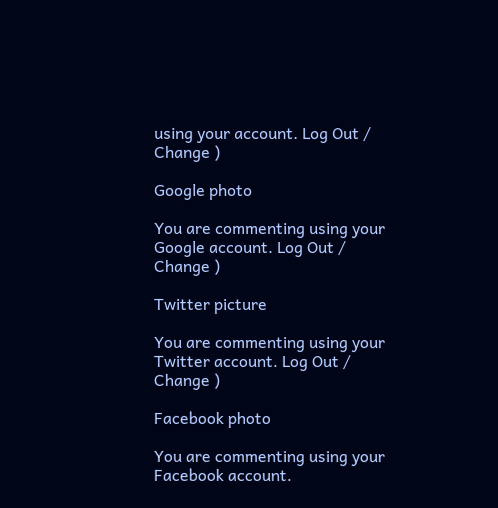using your account. Log Out /  Change )

Google photo

You are commenting using your Google account. Log Out /  Change )

Twitter picture

You are commenting using your Twitter account. Log Out /  Change )

Facebook photo

You are commenting using your Facebook account.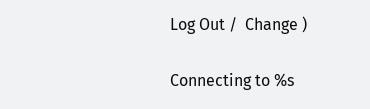Log Out /  Change )

Connecting to %s